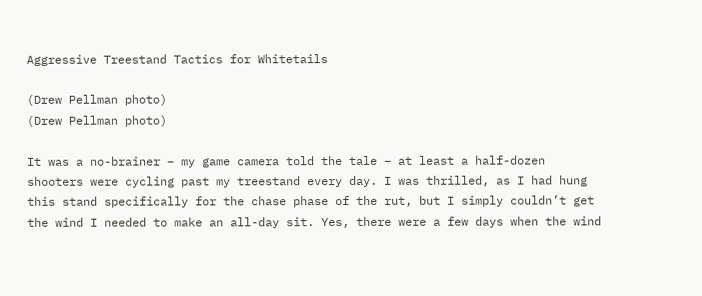Aggressive Treestand Tactics for Whitetails

(Drew Pellman photo)
(Drew Pellman photo)

It was a no-brainer – my game camera told the tale – at least a half-dozen shooters were cycling past my treestand every day. I was thrilled, as I had hung this stand specifically for the chase phase of the rut, but I simply couldn’t get the wind I needed to make an all-day sit. Yes, there were a few days when the wind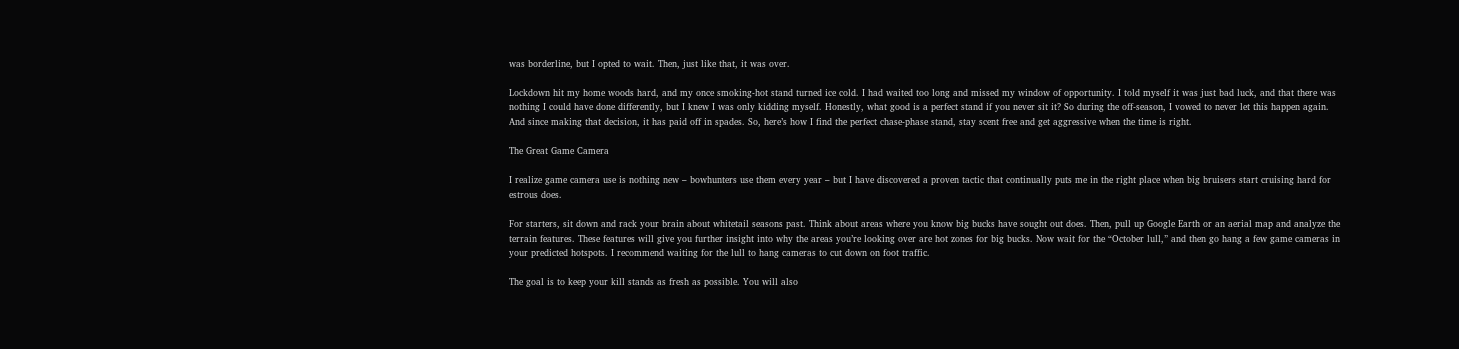was borderline, but I opted to wait. Then, just like that, it was over.

Lockdown hit my home woods hard, and my once smoking-hot stand turned ice cold. I had waited too long and missed my window of opportunity. I told myself it was just bad luck, and that there was nothing I could have done differently, but I knew I was only kidding myself. Honestly, what good is a perfect stand if you never sit it? So during the off-season, I vowed to never let this happen again. And since making that decision, it has paid off in spades. So, here’s how I find the perfect chase-phase stand, stay scent free and get aggressive when the time is right.

The Great Game Camera

I realize game camera use is nothing new – bowhunters use them every year – but I have discovered a proven tactic that continually puts me in the right place when big bruisers start cruising hard for estrous does.

For starters, sit down and rack your brain about whitetail seasons past. Think about areas where you know big bucks have sought out does. Then, pull up Google Earth or an aerial map and analyze the terrain features. These features will give you further insight into why the areas you’re looking over are hot zones for big bucks. Now wait for the “October lull,” and then go hang a few game cameras in your predicted hotspots. I recommend waiting for the lull to hang cameras to cut down on foot traffic.

The goal is to keep your kill stands as fresh as possible. You will also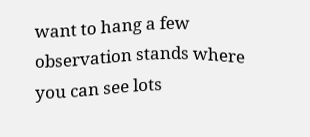want to hang a few observation stands where you can see lots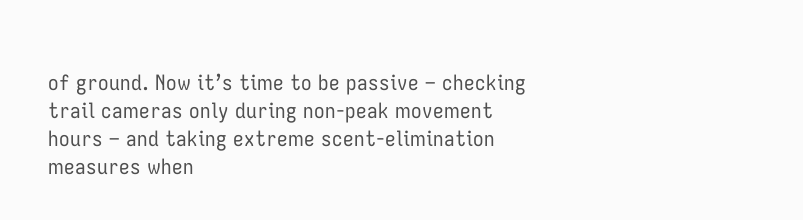of ground. Now it’s time to be passive – checking trail cameras only during non-peak movement hours – and taking extreme scent-elimination measures when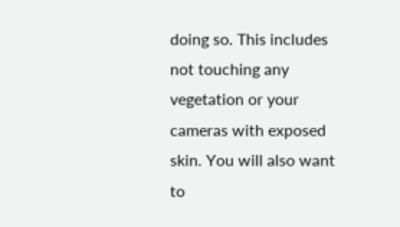doing so. This includes not touching any vegetation or your cameras with exposed skin. You will also want to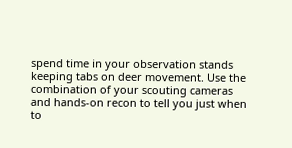spend time in your observation stands keeping tabs on deer movement. Use the combination of your scouting cameras and hands-on recon to tell you just when to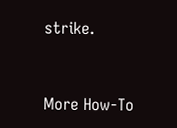strike.


More How-To